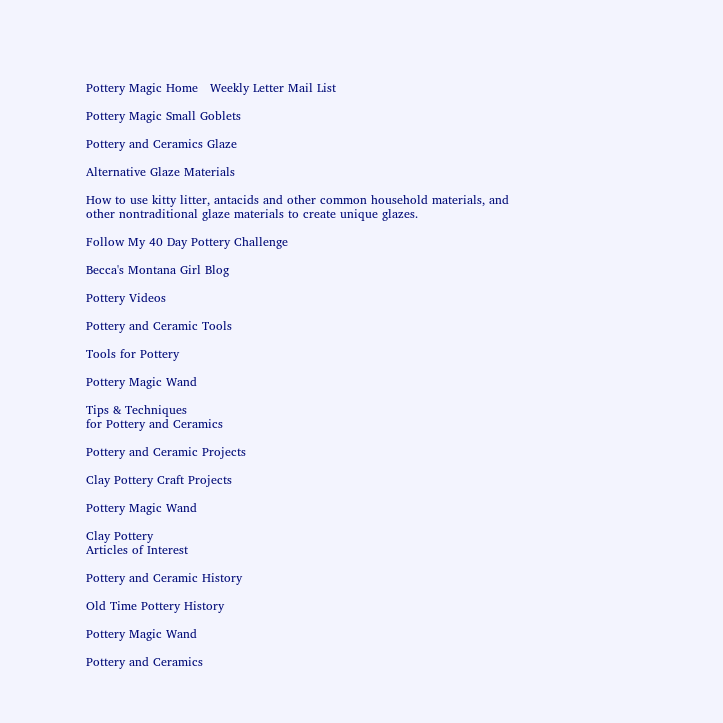Pottery Magic Home   Weekly Letter Mail List

Pottery Magic Small Goblets

Pottery and Ceramics Glaze

Alternative Glaze Materials

How to use kitty litter, antacids and other common household materials, and other nontraditional glaze materials to create unique glazes.

Follow My 40 Day Pottery Challenge

Becca's Montana Girl Blog

Pottery Videos

Pottery and Ceramic Tools

Tools for Pottery

Pottery Magic Wand

Tips & Techniques
for Pottery and Ceramics

Pottery and Ceramic Projects

Clay Pottery Craft Projects

Pottery Magic Wand

Clay Pottery
Articles of Interest

Pottery and Ceramic History

Old Time Pottery History

Pottery Magic Wand

Pottery and Ceramics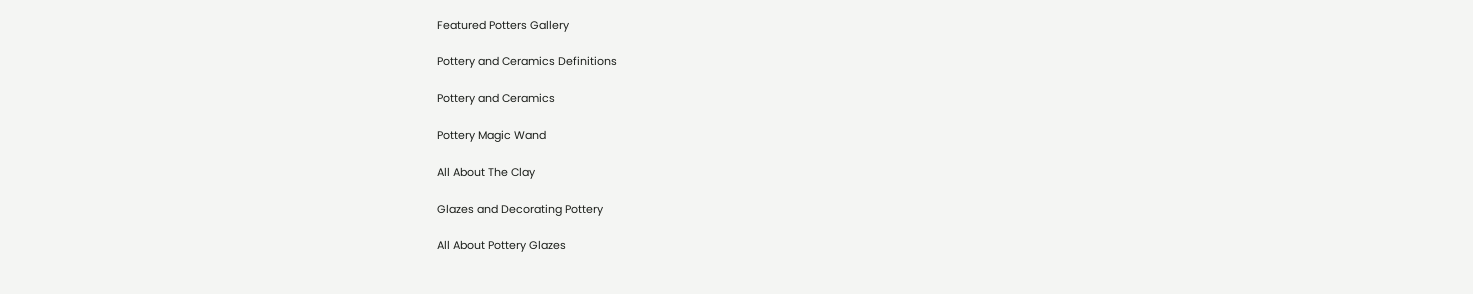Featured Potters Gallery

Pottery and Ceramics Definitions

Pottery and Ceramics

Pottery Magic Wand

All About The Clay

Glazes and Decorating Pottery

All About Pottery Glazes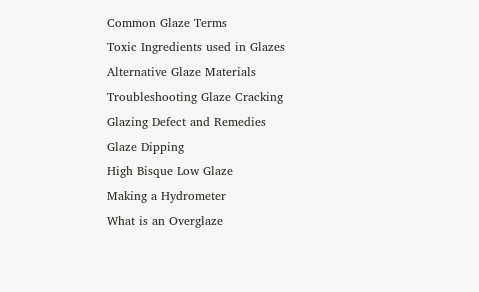Common Glaze Terms
Toxic Ingredients used in Glazes
Alternative Glaze Materials
Troubleshooting Glaze Cracking
Glazing Defect and Remedies
Glaze Dipping
High Bisque Low Glaze
Making a Hydrometer
What is an Overglaze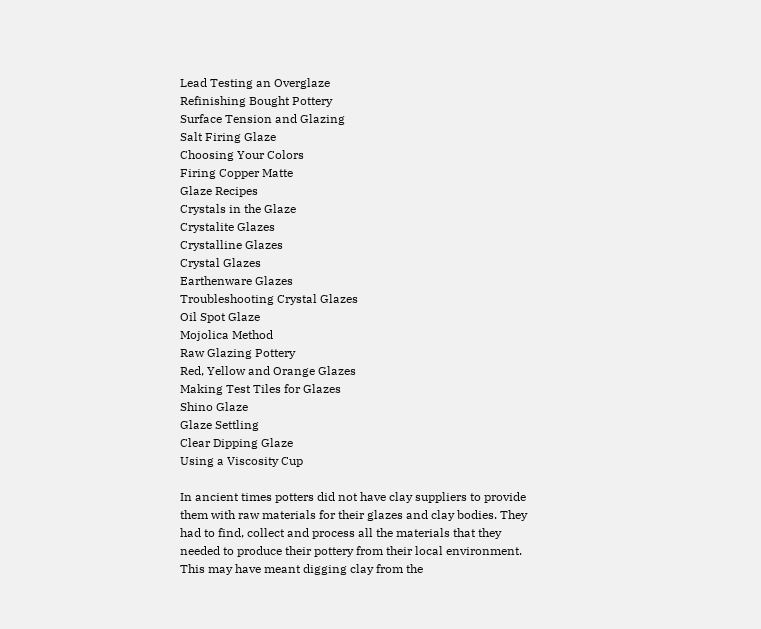Lead Testing an Overglaze
Refinishing Bought Pottery
Surface Tension and Glazing
Salt Firing Glaze
Choosing Your Colors
Firing Copper Matte
Glaze Recipes
Crystals in the Glaze
Crystalite Glazes
Crystalline Glazes
Crystal Glazes
Earthenware Glazes
Troubleshooting Crystal Glazes
Oil Spot Glaze
Mojolica Method
Raw Glazing Pottery
Red, Yellow and Orange Glazes
Making Test Tiles for Glazes
Shino Glaze
Glaze Settling
Clear Dipping Glaze
Using a Viscosity Cup

In ancient times potters did not have clay suppliers to provide them with raw materials for their glazes and clay bodies. They had to find, collect and process all the materials that they needed to produce their pottery from their local environment. This may have meant digging clay from the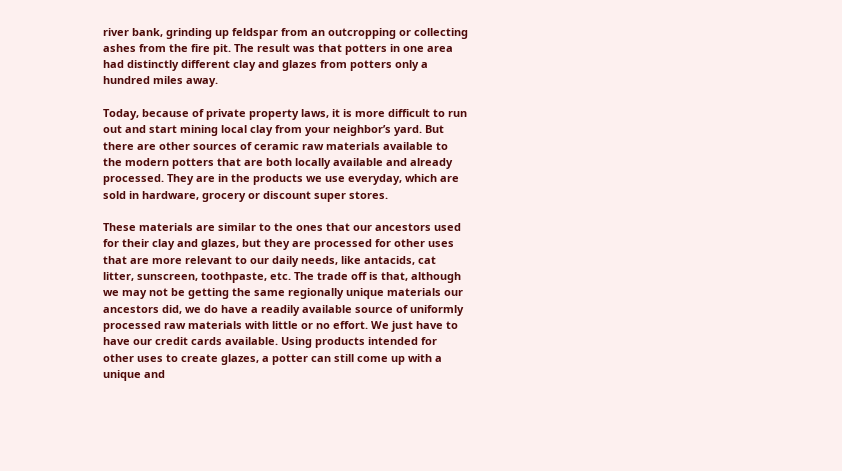river bank, grinding up feldspar from an outcropping or collecting ashes from the fire pit. The result was that potters in one area had distinctly different clay and glazes from potters only a hundred miles away.

Today, because of private property laws, it is more difficult to run out and start mining local clay from your neighbor’s yard. But there are other sources of ceramic raw materials available to the modern potters that are both locally available and already processed. They are in the products we use everyday, which are sold in hardware, grocery or discount super stores.

These materials are similar to the ones that our ancestors used for their clay and glazes, but they are processed for other uses that are more relevant to our daily needs, like antacids, cat litter, sunscreen, toothpaste, etc. The trade off is that, although we may not be getting the same regionally unique materials our ancestors did, we do have a readily available source of uniformly processed raw materials with little or no effort. We just have to have our credit cards available. Using products intended for other uses to create glazes, a potter can still come up with a unique and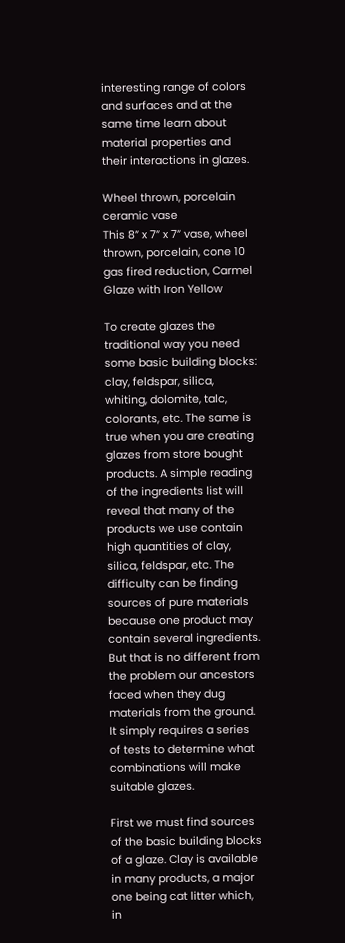interesting range of colors and surfaces and at the same time learn about material properties and their interactions in glazes.

Wheel thrown, porcelain ceramic vase
This 8” x 7” x 7” vase, wheel thrown, porcelain, cone 10 gas fired reduction, Carmel Glaze with Iron Yellow

To create glazes the traditional way you need some basic building blocks: clay, feldspar, silica, whiting, dolomite, talc, colorants, etc. The same is true when you are creating glazes from store bought products. A simple reading of the ingredients list will reveal that many of the products we use contain high quantities of clay, silica, feldspar, etc. The difficulty can be finding sources of pure materials because one product may contain several ingredients. But that is no different from the problem our ancestors faced when they dug materials from the ground. It simply requires a series of tests to determine what combinations will make suitable glazes.

First we must find sources of the basic building blocks of a glaze. Clay is available in many products, a major one being cat litter which, in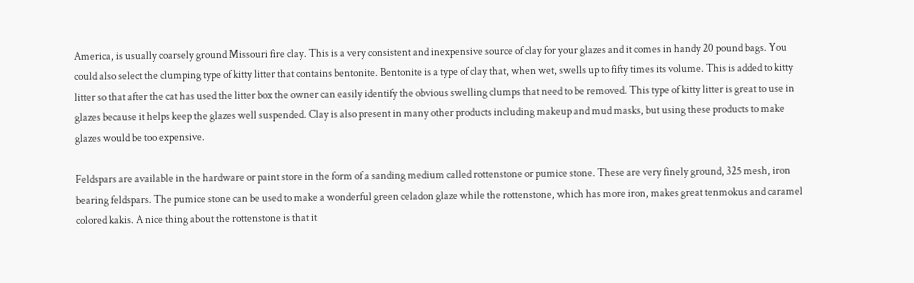America, is usually coarsely ground Missouri fire clay. This is a very consistent and inexpensive source of clay for your glazes and it comes in handy 20 pound bags. You could also select the clumping type of kitty litter that contains bentonite. Bentonite is a type of clay that, when wet, swells up to fifty times its volume. This is added to kitty litter so that after the cat has used the litter box the owner can easily identify the obvious swelling clumps that need to be removed. This type of kitty litter is great to use in glazes because it helps keep the glazes well suspended. Clay is also present in many other products including makeup and mud masks, but using these products to make glazes would be too expensive.

Feldspars are available in the hardware or paint store in the form of a sanding medium called rottenstone or pumice stone. These are very finely ground, 325 mesh, iron bearing feldspars. The pumice stone can be used to make a wonderful green celadon glaze while the rottenstone, which has more iron, makes great tenmokus and caramel colored kakis. A nice thing about the rottenstone is that it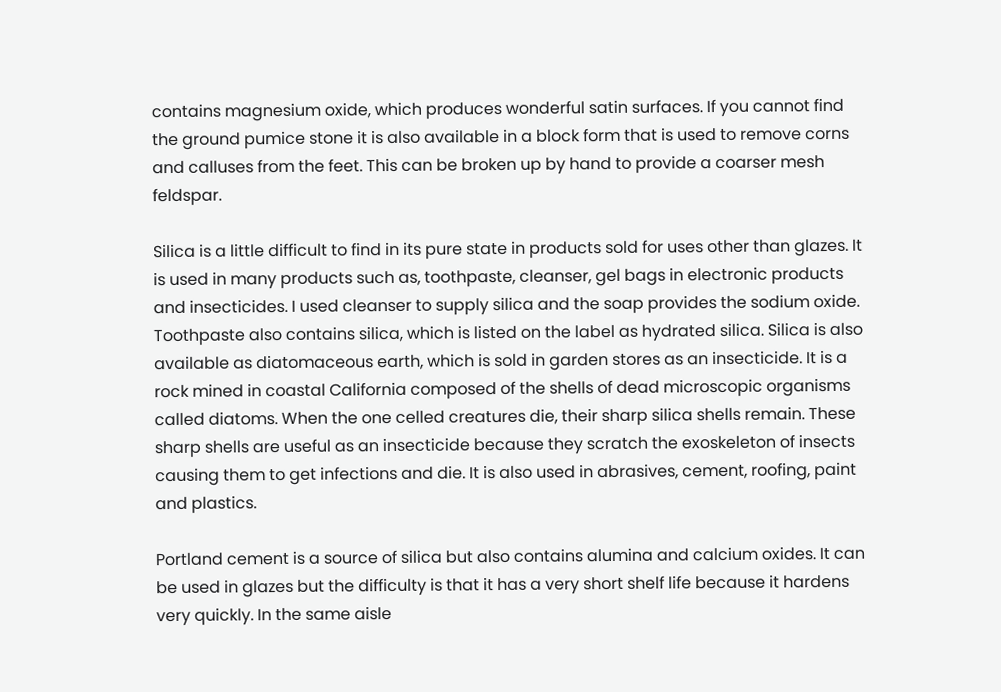contains magnesium oxide, which produces wonderful satin surfaces. If you cannot find the ground pumice stone it is also available in a block form that is used to remove corns and calluses from the feet. This can be broken up by hand to provide a coarser mesh feldspar.

Silica is a little difficult to find in its pure state in products sold for uses other than glazes. It is used in many products such as, toothpaste, cleanser, gel bags in electronic products and insecticides. I used cleanser to supply silica and the soap provides the sodium oxide. Toothpaste also contains silica, which is listed on the label as hydrated silica. Silica is also available as diatomaceous earth, which is sold in garden stores as an insecticide. It is a rock mined in coastal California composed of the shells of dead microscopic organisms called diatoms. When the one celled creatures die, their sharp silica shells remain. These sharp shells are useful as an insecticide because they scratch the exoskeleton of insects causing them to get infections and die. It is also used in abrasives, cement, roofing, paint and plastics.

Portland cement is a source of silica but also contains alumina and calcium oxides. It can be used in glazes but the difficulty is that it has a very short shelf life because it hardens very quickly. In the same aisle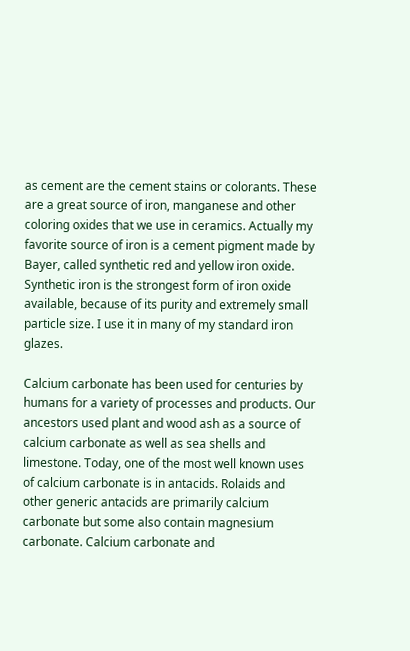as cement are the cement stains or colorants. These are a great source of iron, manganese and other coloring oxides that we use in ceramics. Actually my favorite source of iron is a cement pigment made by Bayer, called synthetic red and yellow iron oxide. Synthetic iron is the strongest form of iron oxide available, because of its purity and extremely small particle size. I use it in many of my standard iron glazes.

Calcium carbonate has been used for centuries by humans for a variety of processes and products. Our ancestors used plant and wood ash as a source of calcium carbonate as well as sea shells and limestone. Today, one of the most well known uses of calcium carbonate is in antacids. Rolaids and other generic antacids are primarily calcium carbonate but some also contain magnesium carbonate. Calcium carbonate and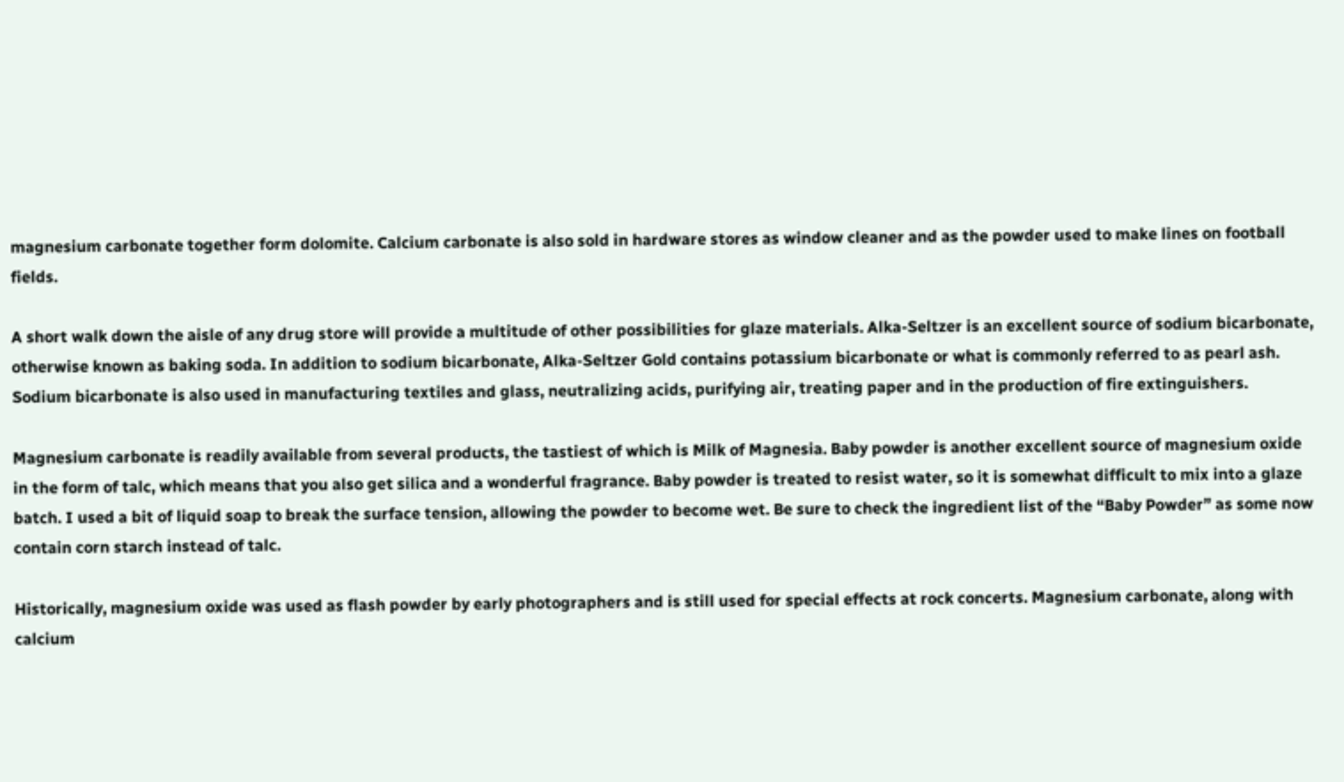magnesium carbonate together form dolomite. Calcium carbonate is also sold in hardware stores as window cleaner and as the powder used to make lines on football fields.

A short walk down the aisle of any drug store will provide a multitude of other possibilities for glaze materials. Alka-Seltzer is an excellent source of sodium bicarbonate, otherwise known as baking soda. In addition to sodium bicarbonate, Alka-Seltzer Gold contains potassium bicarbonate or what is commonly referred to as pearl ash. Sodium bicarbonate is also used in manufacturing textiles and glass, neutralizing acids, purifying air, treating paper and in the production of fire extinguishers.

Magnesium carbonate is readily available from several products, the tastiest of which is Milk of Magnesia. Baby powder is another excellent source of magnesium oxide in the form of talc, which means that you also get silica and a wonderful fragrance. Baby powder is treated to resist water, so it is somewhat difficult to mix into a glaze batch. I used a bit of liquid soap to break the surface tension, allowing the powder to become wet. Be sure to check the ingredient list of the “Baby Powder” as some now contain corn starch instead of talc.

Historically, magnesium oxide was used as flash powder by early photographers and is still used for special effects at rock concerts. Magnesium carbonate, along with calcium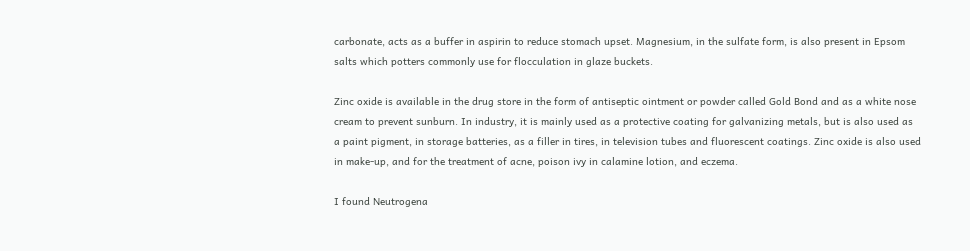carbonate, acts as a buffer in aspirin to reduce stomach upset. Magnesium, in the sulfate form, is also present in Epsom salts which potters commonly use for flocculation in glaze buckets.

Zinc oxide is available in the drug store in the form of antiseptic ointment or powder called Gold Bond and as a white nose cream to prevent sunburn. In industry, it is mainly used as a protective coating for galvanizing metals, but is also used as a paint pigment, in storage batteries, as a filler in tires, in television tubes and fluorescent coatings. Zinc oxide is also used in make-up, and for the treatment of acne, poison ivy in calamine lotion, and eczema.

I found Neutrogena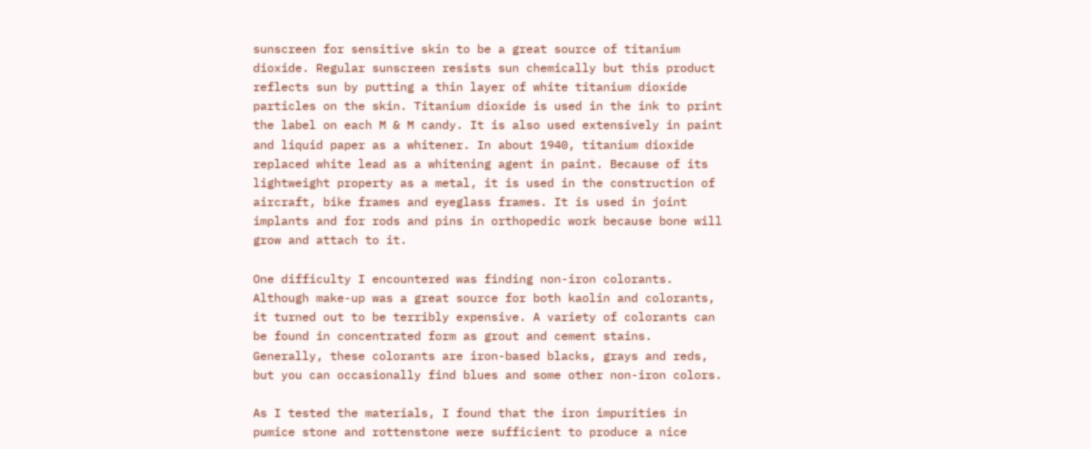sunscreen for sensitive skin to be a great source of titanium dioxide. Regular sunscreen resists sun chemically but this product reflects sun by putting a thin layer of white titanium dioxide particles on the skin. Titanium dioxide is used in the ink to print the label on each M & M candy. It is also used extensively in paint and liquid paper as a whitener. In about 1940, titanium dioxide replaced white lead as a whitening agent in paint. Because of its lightweight property as a metal, it is used in the construction of aircraft, bike frames and eyeglass frames. It is used in joint implants and for rods and pins in orthopedic work because bone will grow and attach to it.

One difficulty I encountered was finding non-iron colorants. Although make-up was a great source for both kaolin and colorants, it turned out to be terribly expensive. A variety of colorants can be found in concentrated form as grout and cement stains. Generally, these colorants are iron-based blacks, grays and reds, but you can occasionally find blues and some other non-iron colors.

As I tested the materials, I found that the iron impurities in pumice stone and rottenstone were sufficient to produce a nice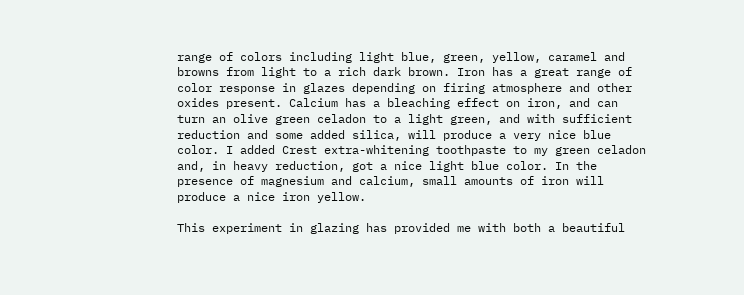range of colors including light blue, green, yellow, caramel and browns from light to a rich dark brown. Iron has a great range of color response in glazes depending on firing atmosphere and other oxides present. Calcium has a bleaching effect on iron, and can turn an olive green celadon to a light green, and with sufficient reduction and some added silica, will produce a very nice blue color. I added Crest extra-whitening toothpaste to my green celadon and, in heavy reduction, got a nice light blue color. In the presence of magnesium and calcium, small amounts of iron will produce a nice iron yellow.

This experiment in glazing has provided me with both a beautiful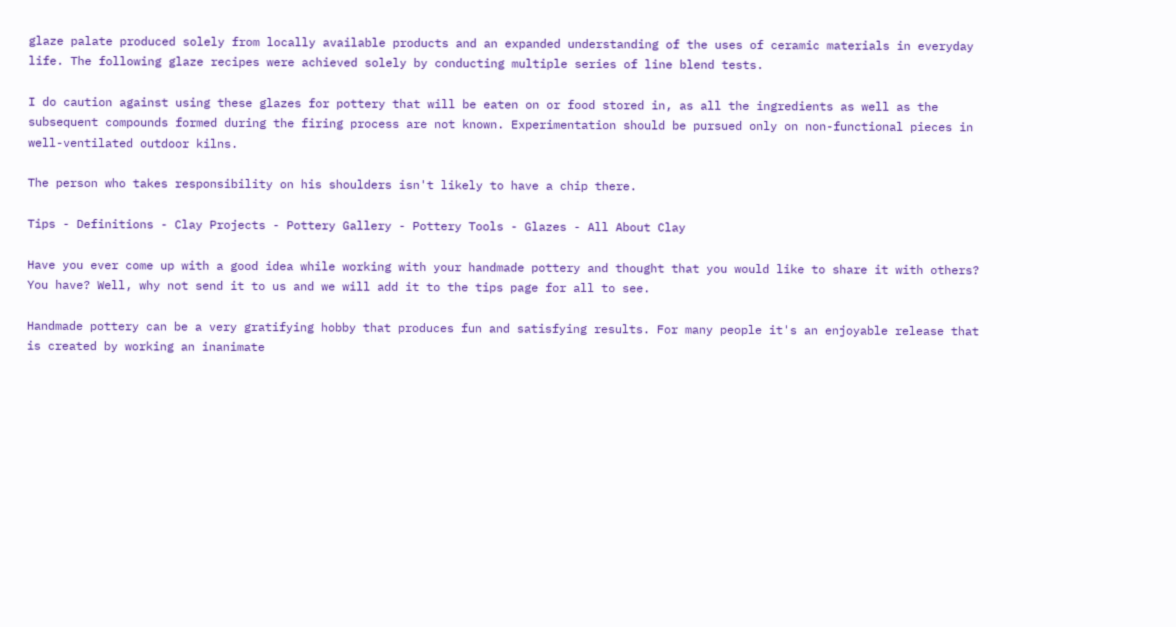glaze palate produced solely from locally available products and an expanded understanding of the uses of ceramic materials in everyday life. The following glaze recipes were achieved solely by conducting multiple series of line blend tests.

I do caution against using these glazes for pottery that will be eaten on or food stored in, as all the ingredients as well as the subsequent compounds formed during the firing process are not known. Experimentation should be pursued only on non-functional pieces in well-ventilated outdoor kilns.

The person who takes responsibility on his shoulders isn't likely to have a chip there.

Tips - Definitions - Clay Projects - Pottery Gallery - Pottery Tools - Glazes - All About Clay

Have you ever come up with a good idea while working with your handmade pottery and thought that you would like to share it with others? You have? Well, why not send it to us and we will add it to the tips page for all to see.

Handmade pottery can be a very gratifying hobby that produces fun and satisfying results. For many people it's an enjoyable release that is created by working an inanimate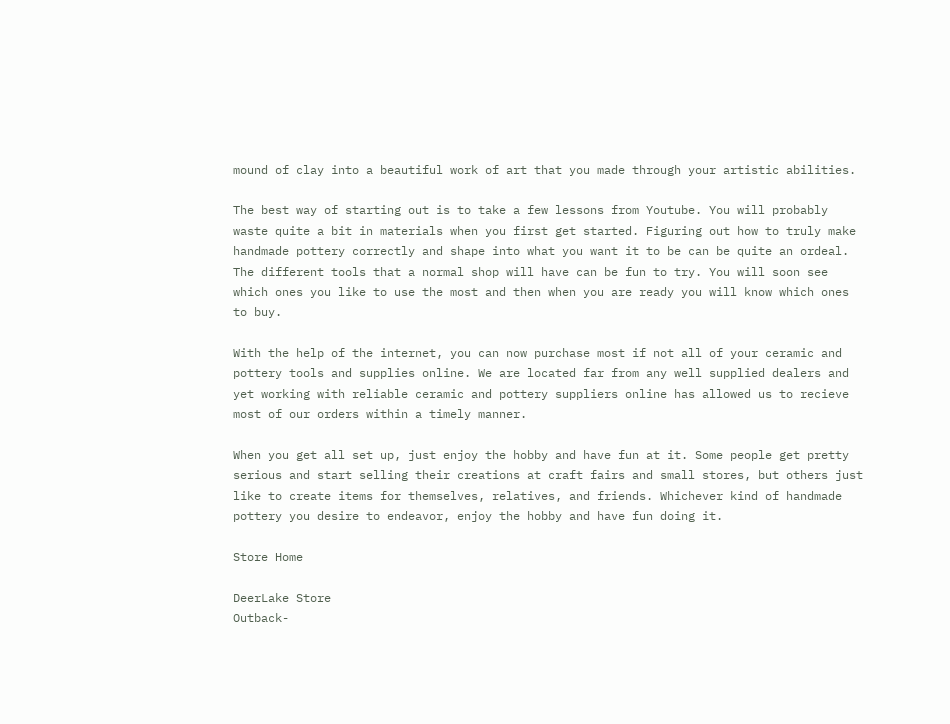mound of clay into a beautiful work of art that you made through your artistic abilities.

The best way of starting out is to take a few lessons from Youtube. You will probably waste quite a bit in materials when you first get started. Figuring out how to truly make handmade pottery correctly and shape into what you want it to be can be quite an ordeal. The different tools that a normal shop will have can be fun to try. You will soon see which ones you like to use the most and then when you are ready you will know which ones to buy.

With the help of the internet, you can now purchase most if not all of your ceramic and pottery tools and supplies online. We are located far from any well supplied dealers and yet working with reliable ceramic and pottery suppliers online has allowed us to recieve most of our orders within a timely manner.

When you get all set up, just enjoy the hobby and have fun at it. Some people get pretty serious and start selling their creations at craft fairs and small stores, but others just like to create items for themselves, relatives, and friends. Whichever kind of handmade pottery you desire to endeavor, enjoy the hobby and have fun doing it.

Store Home

DeerLake Store
Outback-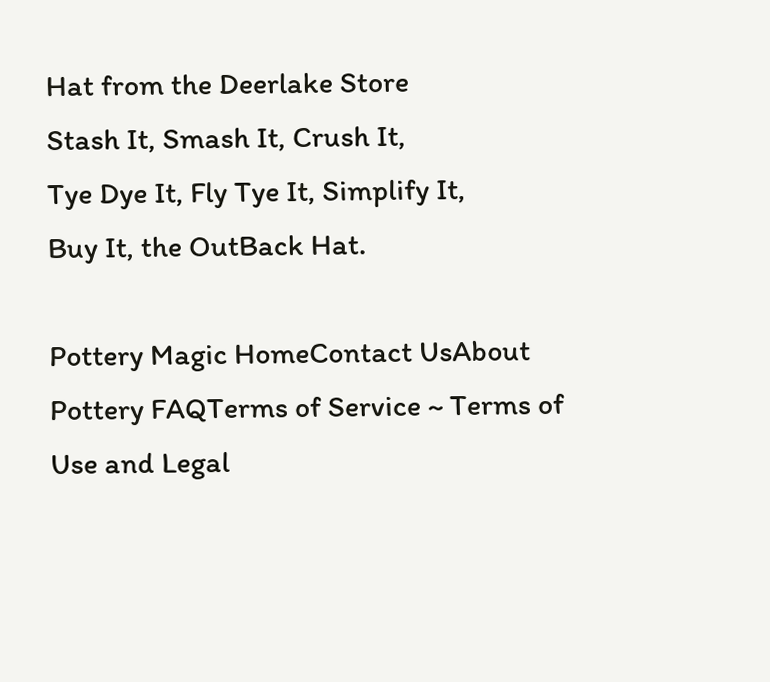Hat from the Deerlake Store
Stash It, Smash It, Crush It,
Tye Dye It, Fly Tye It, Simplify It,
Buy It, the OutBack Hat.

Pottery Magic HomeContact UsAbout
Pottery FAQTerms of Service ~ Terms of Use and Legal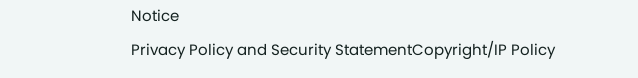Notice
Privacy Policy and Security StatementCopyright/IP Policy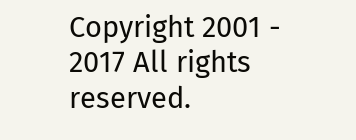Copyright 2001 - 2017 All rights reserved.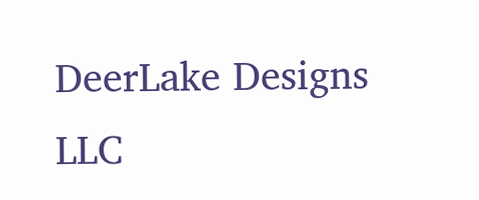DeerLake Designs LLC